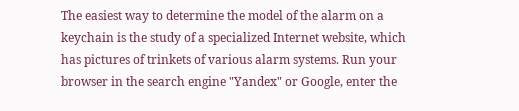The easiest way to determine the model of the alarm on a keychain is the study of a specialized Internet website, which has pictures of trinkets of various alarm systems. Run your browser in the search engine "Yandex" or Google, enter the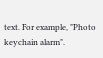text. For example, "Photo keychain alarm".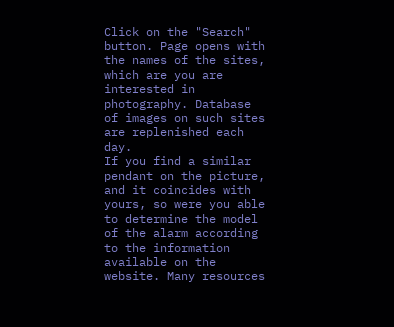Click on the "Search" button. Page opens with the names of the sites, which are you are interested in photography. Database of images on such sites are replenished each day.
If you find a similar pendant on the picture, and it coincides with yours, so were you able to determine the model of the alarm according to the information available on the website. Many resources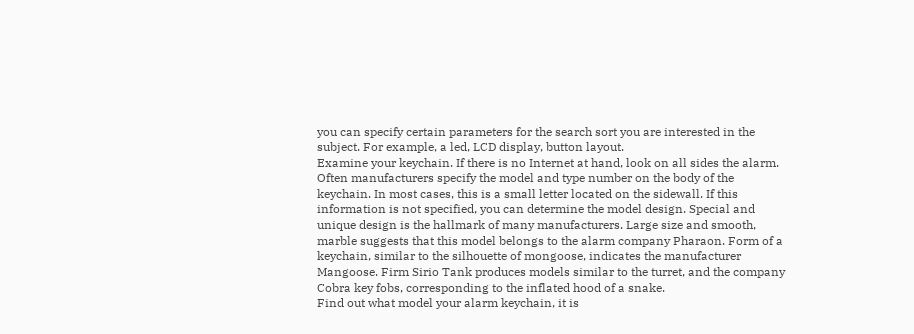you can specify certain parameters for the search sort you are interested in the subject. For example, a led, LCD display, button layout.
Examine your keychain. If there is no Internet at hand, look on all sides the alarm. Often manufacturers specify the model and type number on the body of the keychain. In most cases, this is a small letter located on the sidewall. If this information is not specified, you can determine the model design. Special and unique design is the hallmark of many manufacturers. Large size and smooth, marble suggests that this model belongs to the alarm company Pharaon. Form of a keychain, similar to the silhouette of mongoose, indicates the manufacturer Mangoose. Firm Sirio Tank produces models similar to the turret, and the company Cobra key fobs, corresponding to the inflated hood of a snake.
Find out what model your alarm keychain, it is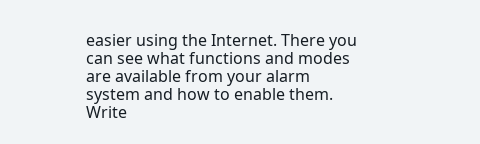easier using the Internet. There you can see what functions and modes are available from your alarm system and how to enable them. Write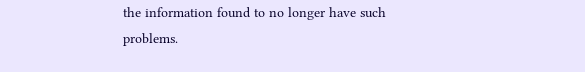the information found to no longer have such problems.